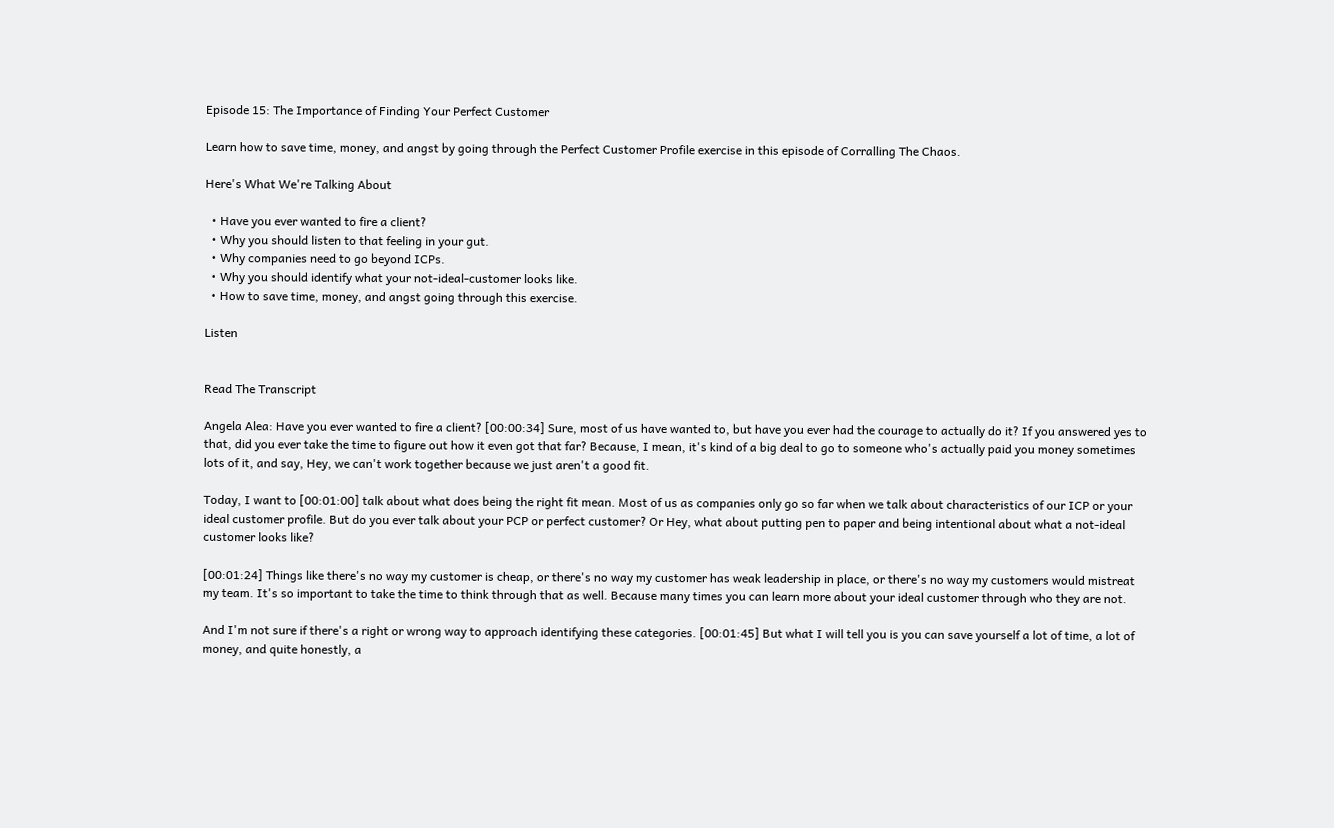Episode 15: The Importance of Finding Your Perfect Customer

Learn how to save time, money, and angst by going through the Perfect Customer Profile exercise in this episode of Corralling The Chaos.

Here's What We're Talking About

  • Have you ever wanted to fire a client?
  • Why you should listen to that feeling in your gut.
  • Why companies need to go beyond ICPs.
  • Why you should identify what your not-ideal-customer looks like.
  • How to save time, money, and angst going through this exercise.

Listen


Read The Transcript

Angela Alea: Have you ever wanted to fire a client? [00:00:34] Sure, most of us have wanted to, but have you ever had the courage to actually do it? If you answered yes to that, did you ever take the time to figure out how it even got that far? Because, I mean, it's kind of a big deal to go to someone who's actually paid you money sometimes lots of it, and say, Hey, we can't work together because we just aren't a good fit.

Today, I want to [00:01:00] talk about what does being the right fit mean. Most of us as companies only go so far when we talk about characteristics of our ICP or your ideal customer profile. But do you ever talk about your PCP or perfect customer? Or Hey, what about putting pen to paper and being intentional about what a not-ideal customer looks like?

[00:01:24] Things like there's no way my customer is cheap, or there's no way my customer has weak leadership in place, or there's no way my customers would mistreat my team. It's so important to take the time to think through that as well. Because many times you can learn more about your ideal customer through who they are not.

And I'm not sure if there's a right or wrong way to approach identifying these categories. [00:01:45] But what I will tell you is you can save yourself a lot of time, a lot of money, and quite honestly, a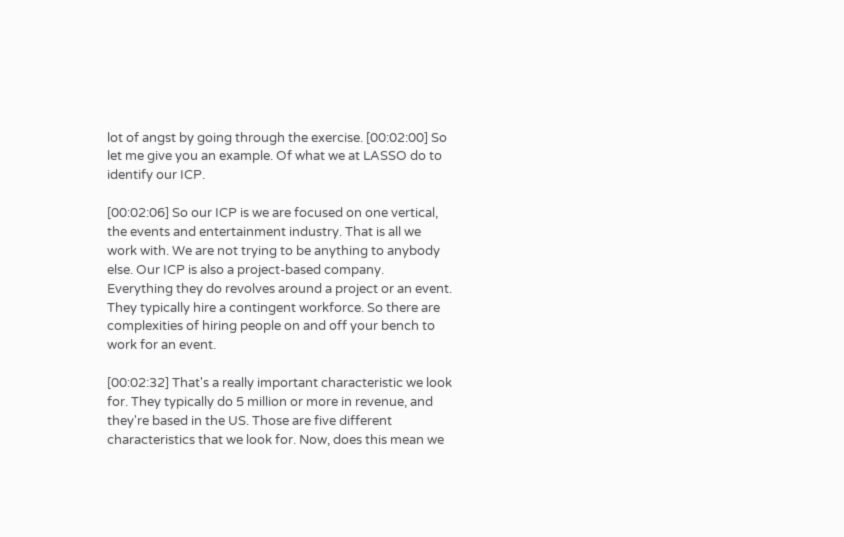lot of angst by going through the exercise. [00:02:00] So let me give you an example. Of what we at LASSO do to identify our ICP.

[00:02:06] So our ICP is we are focused on one vertical, the events and entertainment industry. That is all we work with. We are not trying to be anything to anybody else. Our ICP is also a project-based company. Everything they do revolves around a project or an event. They typically hire a contingent workforce. So there are complexities of hiring people on and off your bench to work for an event.

[00:02:32] That's a really important characteristic we look for. They typically do 5 million or more in revenue, and they're based in the US. Those are five different characteristics that we look for. Now, does this mean we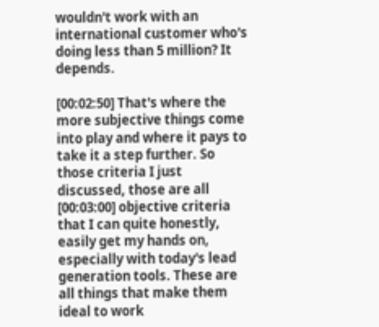wouldn't work with an international customer who's doing less than 5 million? It depends.

[00:02:50] That's where the more subjective things come into play and where it pays to take it a step further. So those criteria I just discussed, those are all [00:03:00] objective criteria that I can quite honestly, easily get my hands on, especially with today's lead generation tools. These are all things that make them ideal to work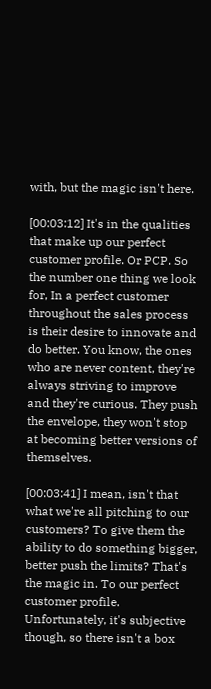with, but the magic isn't here.

[00:03:12] It's in the qualities that make up our perfect customer profile. Or PCP. So the number one thing we look for, In a perfect customer throughout the sales process is their desire to innovate and do better. You know, the ones who are never content, they're always striving to improve and they're curious. They push the envelope, they won't stop at becoming better versions of themselves.

[00:03:41] I mean, isn't that what we're all pitching to our customers? To give them the ability to do something bigger, better push the limits? That's the magic in. To our perfect customer profile. Unfortunately, it's subjective though, so there isn't a box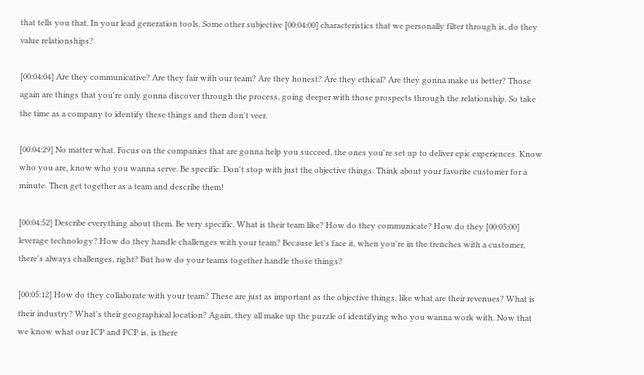that tells you that. In your lead generation tools. Some other subjective [00:04:00] characteristics that we personally filter through is, do they value relationships?

[00:04:04] Are they communicative? Are they fair with our team? Are they honest? Are they ethical? Are they gonna make us better? Those again are things that you're only gonna discover through the process, going deeper with those prospects through the relationship. So take the time as a company to identify these things and then don't veer.

[00:04:29] No matter what. Focus on the companies that are gonna help you succeed, the ones you're set up to deliver epic experiences. Know who you are, know who you wanna serve. Be specific. Don't stop with just the objective things. Think about your favorite customer for a minute. Then get together as a team and describe them!

[00:04:52] Describe everything about them. Be very specific. What is their team like? How do they communicate? How do they [00:05:00] leverage technology? How do they handle challenges with your team? Because let's face it, when you're in the trenches with a customer, there's always challenges, right? But how do your teams together handle those things?

[00:05:12] How do they collaborate with your team? These are just as important as the objective things, like what are their revenues? What is their industry? What's their geographical location? Again, they all make up the puzzle of identifying who you wanna work with. Now that we know what our ICP and PCP is, is there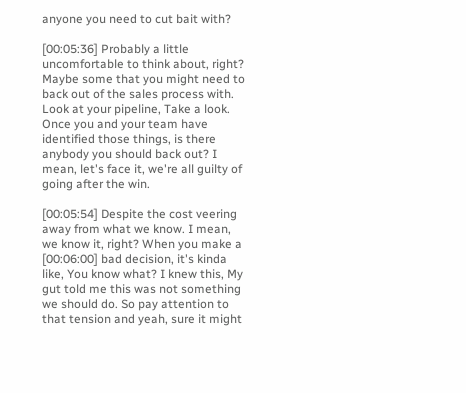anyone you need to cut bait with?

[00:05:36] Probably a little uncomfortable to think about, right? Maybe some that you might need to back out of the sales process with. Look at your pipeline, Take a look. Once you and your team have identified those things, is there anybody you should back out? I mean, let's face it, we're all guilty of going after the win.

[00:05:54] Despite the cost veering away from what we know. I mean, we know it, right? When you make a [00:06:00] bad decision, it's kinda like, You know what? I knew this, My gut told me this was not something we should do. So pay attention to that tension and yeah, sure it might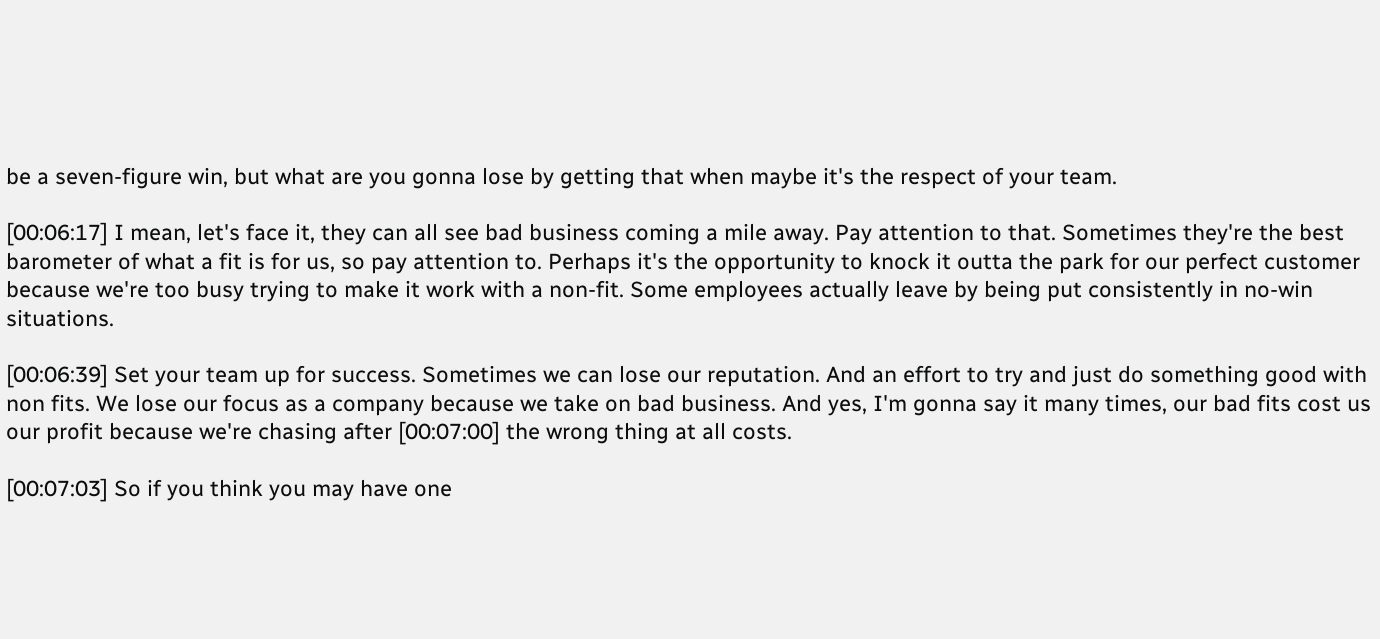be a seven-figure win, but what are you gonna lose by getting that when maybe it's the respect of your team.

[00:06:17] I mean, let's face it, they can all see bad business coming a mile away. Pay attention to that. Sometimes they're the best barometer of what a fit is for us, so pay attention to. Perhaps it's the opportunity to knock it outta the park for our perfect customer because we're too busy trying to make it work with a non-fit. Some employees actually leave by being put consistently in no-win situations.

[00:06:39] Set your team up for success. Sometimes we can lose our reputation. And an effort to try and just do something good with non fits. We lose our focus as a company because we take on bad business. And yes, I'm gonna say it many times, our bad fits cost us our profit because we're chasing after [00:07:00] the wrong thing at all costs.

[00:07:03] So if you think you may have one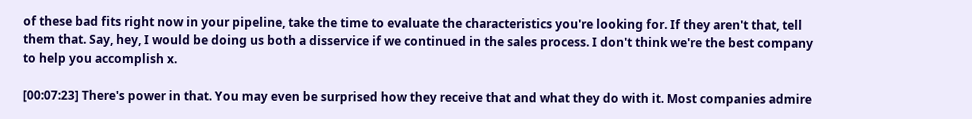of these bad fits right now in your pipeline, take the time to evaluate the characteristics you're looking for. If they aren't that, tell them that. Say, hey, I would be doing us both a disservice if we continued in the sales process. I don't think we're the best company to help you accomplish x.

[00:07:23] There's power in that. You may even be surprised how they receive that and what they do with it. Most companies admire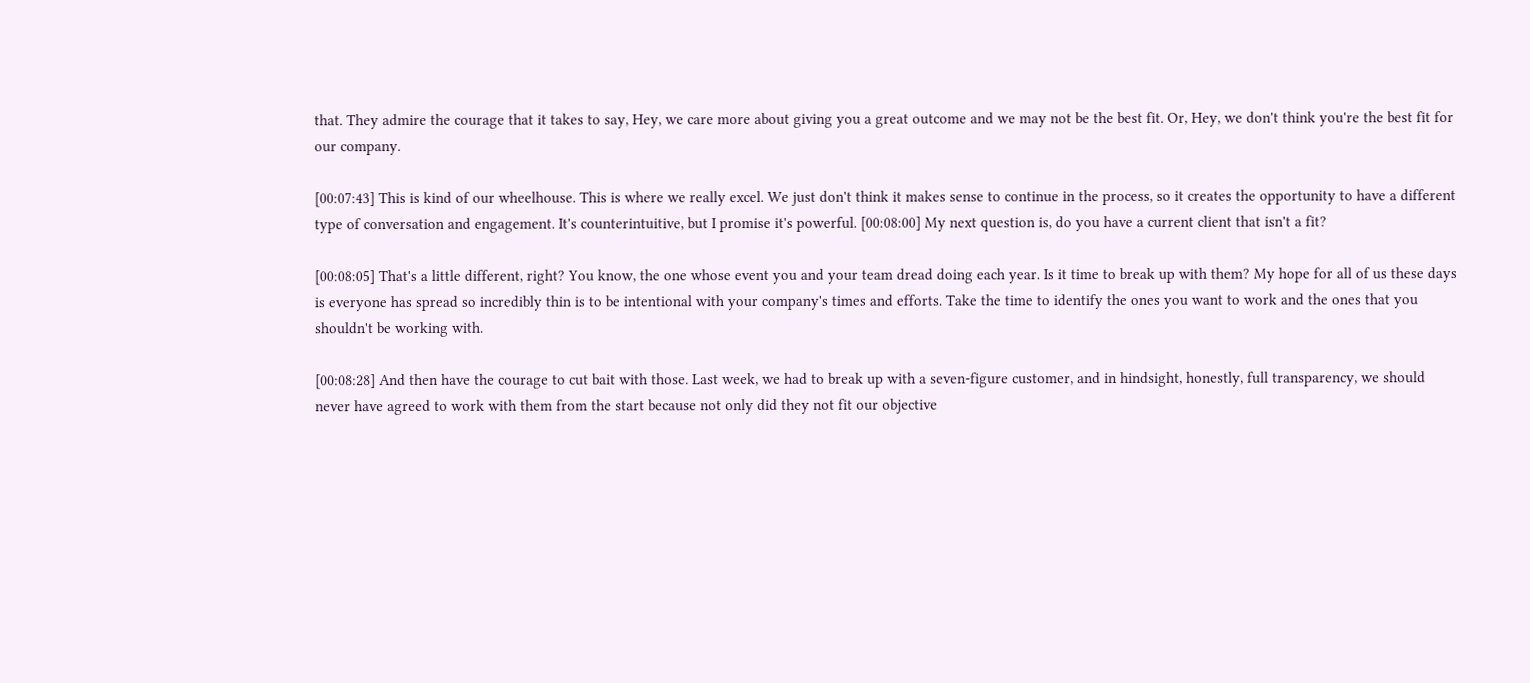that. They admire the courage that it takes to say, Hey, we care more about giving you a great outcome and we may not be the best fit. Or, Hey, we don't think you're the best fit for our company.

[00:07:43] This is kind of our wheelhouse. This is where we really excel. We just don't think it makes sense to continue in the process, so it creates the opportunity to have a different type of conversation and engagement. It's counterintuitive, but I promise it's powerful. [00:08:00] My next question is, do you have a current client that isn't a fit?

[00:08:05] That's a little different, right? You know, the one whose event you and your team dread doing each year. Is it time to break up with them? My hope for all of us these days is everyone has spread so incredibly thin is to be intentional with your company's times and efforts. Take the time to identify the ones you want to work and the ones that you shouldn't be working with.

[00:08:28] And then have the courage to cut bait with those. Last week, we had to break up with a seven-figure customer, and in hindsight, honestly, full transparency, we should never have agreed to work with them from the start because not only did they not fit our objective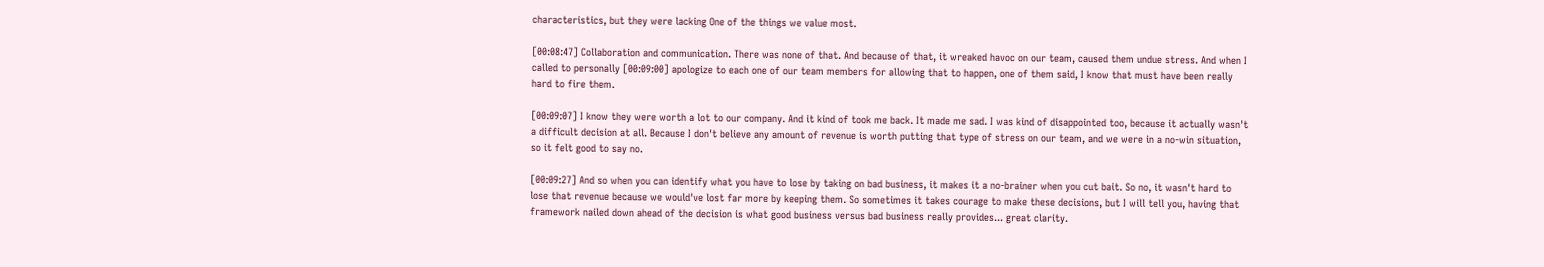characteristics, but they were lacking One of the things we value most.

[00:08:47] Collaboration and communication. There was none of that. And because of that, it wreaked havoc on our team, caused them undue stress. And when I called to personally [00:09:00] apologize to each one of our team members for allowing that to happen, one of them said, I know that must have been really hard to fire them.

[00:09:07] I know they were worth a lot to our company. And it kind of took me back. It made me sad. I was kind of disappointed too, because it actually wasn't a difficult decision at all. Because I don't believe any amount of revenue is worth putting that type of stress on our team, and we were in a no-win situation, so it felt good to say no.

[00:09:27] And so when you can identify what you have to lose by taking on bad business, it makes it a no-brainer when you cut bait. So no, it wasn't hard to lose that revenue because we would've lost far more by keeping them. So sometimes it takes courage to make these decisions, but I will tell you, having that framework nailed down ahead of the decision is what good business versus bad business really provides... great clarity.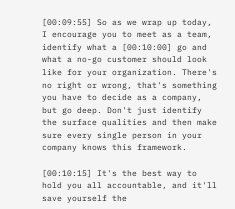[00:09:55] So as we wrap up today, I encourage you to meet as a team, identify what a [00:10:00] go and what a no-go customer should look like for your organization. There's no right or wrong, that's something you have to decide as a company, but go deep. Don't just identify the surface qualities and then make sure every single person in your company knows this framework.

[00:10:15] It's the best way to hold you all accountable, and it'll save yourself the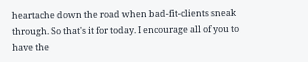heartache down the road when bad-fit-clients sneak through. So that's it for today. I encourage all of you to have the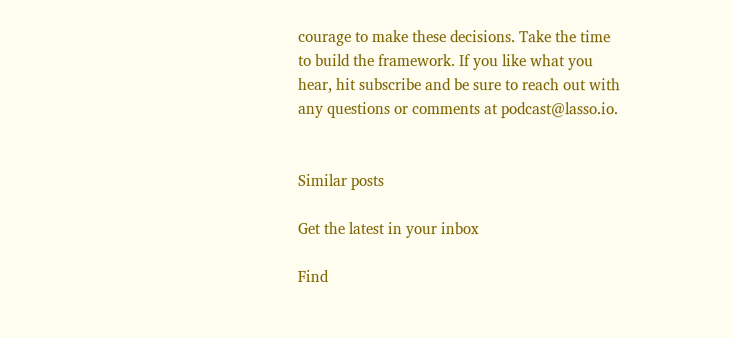courage to make these decisions. Take the time to build the framework. If you like what you hear, hit subscribe and be sure to reach out with any questions or comments at podcast@lasso.io.


Similar posts

Get the latest in your inbox

Find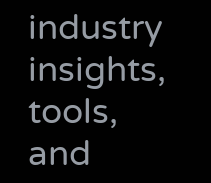industry insights, tools, and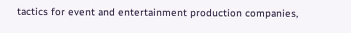tactics for event and entertainment production companies,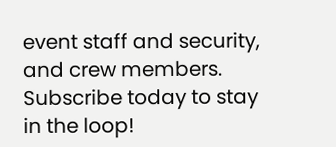event staff and security, and crew members. Subscribe today to stay in the loop!